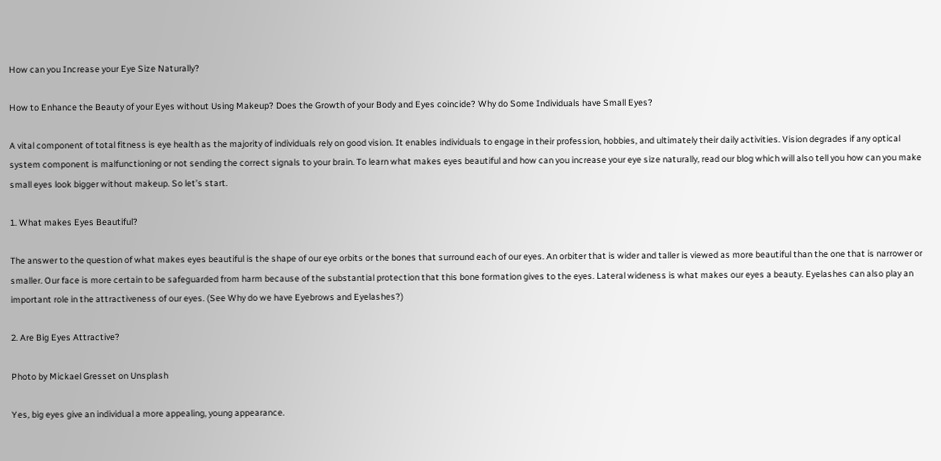How can you Increase your Eye Size Naturally?

How to Enhance the Beauty of your Eyes without Using Makeup? Does the Growth of your Body and Eyes coincide? Why do Some Individuals have Small Eyes?

A vital component of total fitness is eye health as the majority of individuals rely on good vision. It enables individuals to engage in their profession, hobbies, and ultimately their daily activities. Vision degrades if any optical system component is malfunctioning or not sending the correct signals to your brain. To learn what makes eyes beautiful and how can you increase your eye size naturally, read our blog which will also tell you how can you make small eyes look bigger without makeup. So let’s start.

1. What makes Eyes Beautiful?

The answer to the question of what makes eyes beautiful is the shape of our eye orbits or the bones that surround each of our eyes. An orbiter that is wider and taller is viewed as more beautiful than the one that is narrower or smaller. Our face is more certain to be safeguarded from harm because of the substantial protection that this bone formation gives to the eyes. Lateral wideness is what makes our eyes a beauty. Eyelashes can also play an important role in the attractiveness of our eyes. (See Why do we have Eyebrows and Eyelashes?)

2. Are Big Eyes Attractive?

Photo by Mickael Gresset on Unsplash

Yes, big eyes give an individual a more appealing, young appearance.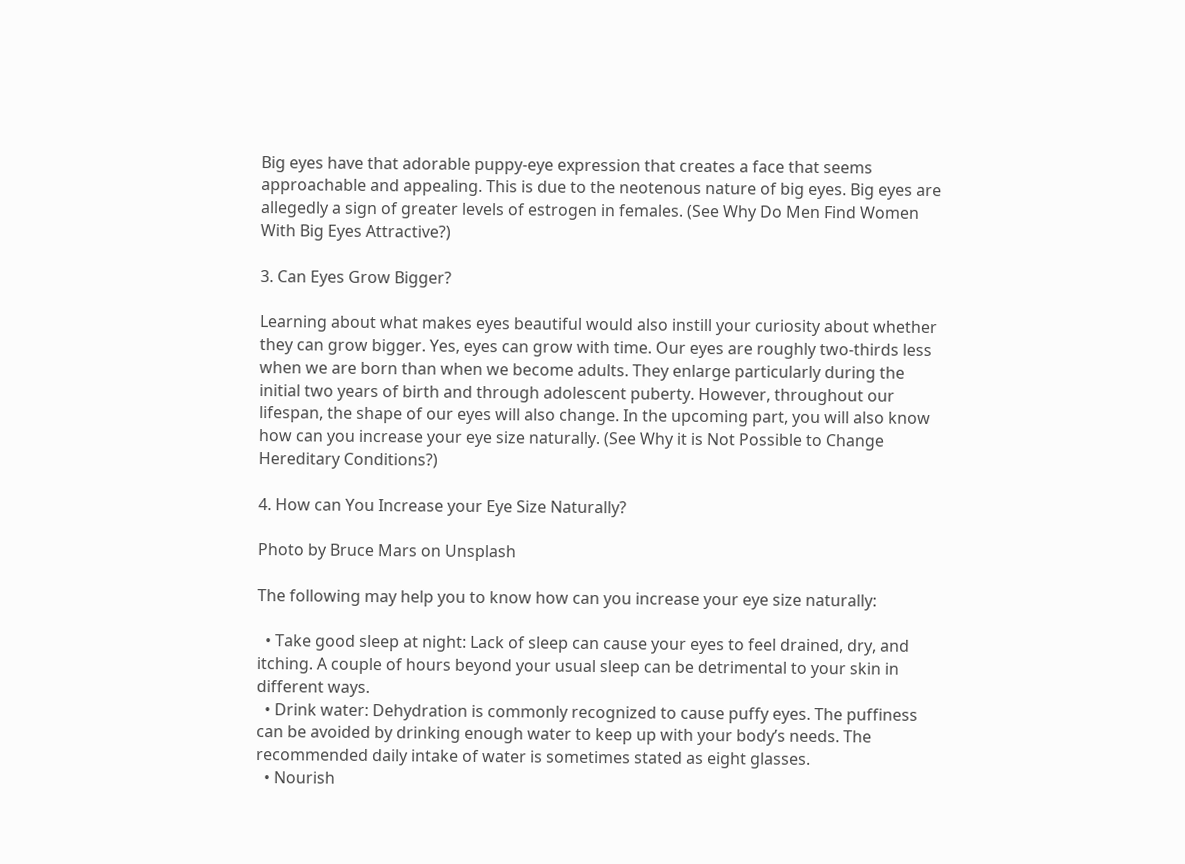Big eyes have that adorable puppy-eye expression that creates a face that seems approachable and appealing. This is due to the neotenous nature of big eyes. Big eyes are allegedly a sign of greater levels of estrogen in females. (See Why Do Men Find Women With Big Eyes Attractive?)

3. Can Eyes Grow Bigger?

Learning about what makes eyes beautiful would also instill your curiosity about whether they can grow bigger. Yes, eyes can grow with time. Our eyes are roughly two-thirds less when we are born than when we become adults. They enlarge particularly during the initial two years of birth and through adolescent puberty. However, throughout our lifespan, the shape of our eyes will also change. In the upcoming part, you will also know how can you increase your eye size naturally. (See Why it is Not Possible to Change Hereditary Conditions?)

4. How can You Increase your Eye Size Naturally?

Photo by Bruce Mars on Unsplash

The following may help you to know how can you increase your eye size naturally:

  • Take good sleep at night: Lack of sleep can cause your eyes to feel drained, dry, and itching. A couple of hours beyond your usual sleep can be detrimental to your skin in different ways.
  • Drink water: Dehydration is commonly recognized to cause puffy eyes. The puffiness can be avoided by drinking enough water to keep up with your body’s needs. The recommended daily intake of water is sometimes stated as eight glasses.
  • Nourish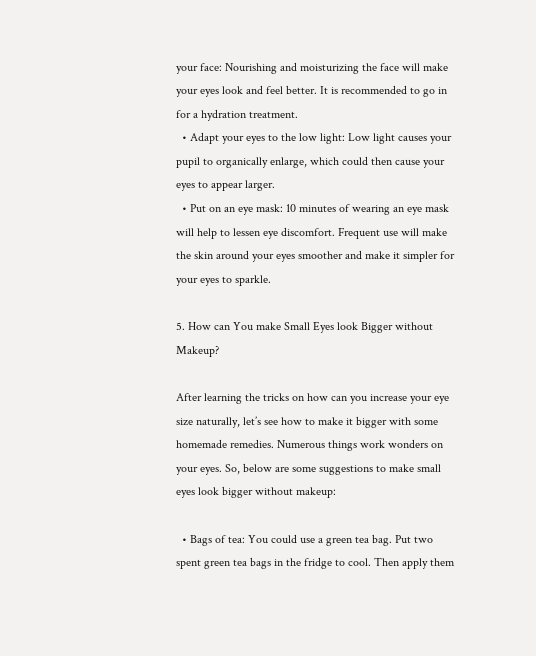your face: Nourishing and moisturizing the face will make your eyes look and feel better. It is recommended to go in for a hydration treatment.
  • Adapt your eyes to the low light: Low light causes your pupil to organically enlarge, which could then cause your eyes to appear larger.
  • Put on an eye mask: 10 minutes of wearing an eye mask will help to lessen eye discomfort. Frequent use will make the skin around your eyes smoother and make it simpler for your eyes to sparkle.

5. How can You make Small Eyes look Bigger without Makeup?

After learning the tricks on how can you increase your eye size naturally, let’s see how to make it bigger with some homemade remedies. Numerous things work wonders on your eyes. So, below are some suggestions to make small eyes look bigger without makeup:

  • Bags of tea: You could use a green tea bag. Put two spent green tea bags in the fridge to cool. Then apply them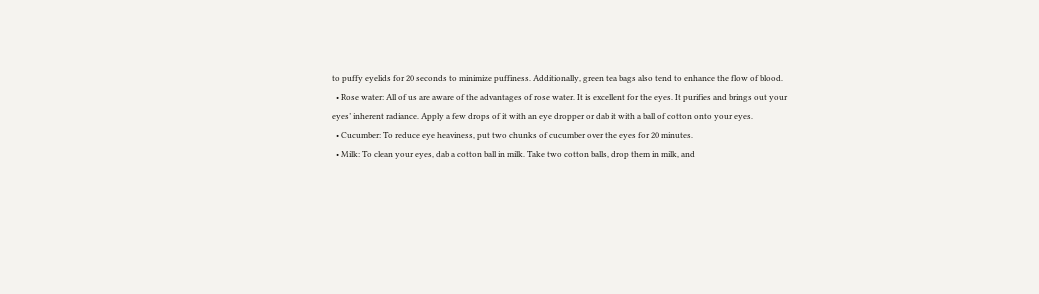to puffy eyelids for 20 seconds to minimize puffiness. Additionally, green tea bags also tend to enhance the flow of blood.
  • Rose water: All of us are aware of the advantages of rose water. It is excellent for the eyes. It purifies and brings out your eyes’ inherent radiance. Apply a few drops of it with an eye dropper or dab it with a ball of cotton onto your eyes.
  • Cucumber: To reduce eye heaviness, put two chunks of cucumber over the eyes for 20 minutes.
  • Milk: To clean your eyes, dab a cotton ball in milk. Take two cotton balls, drop them in milk, and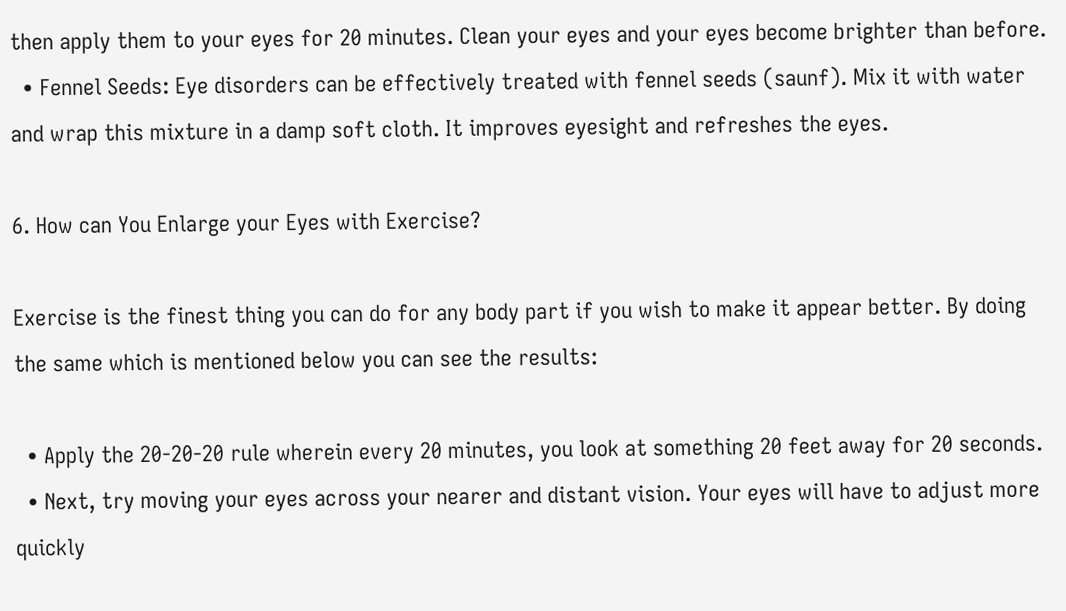then apply them to your eyes for 20 minutes. Clean your eyes and your eyes become brighter than before.
  • Fennel Seeds: Eye disorders can be effectively treated with fennel seeds (saunf). Mix it with water and wrap this mixture in a damp soft cloth. It improves eyesight and refreshes the eyes.

6. How can You Enlarge your Eyes with Exercise?

Exercise is the finest thing you can do for any body part if you wish to make it appear better. By doing the same which is mentioned below you can see the results:

  • Apply the 20-20-20 rule wherein every 20 minutes, you look at something 20 feet away for 20 seconds.
  • Next, try moving your eyes across your nearer and distant vision. Your eyes will have to adjust more quickly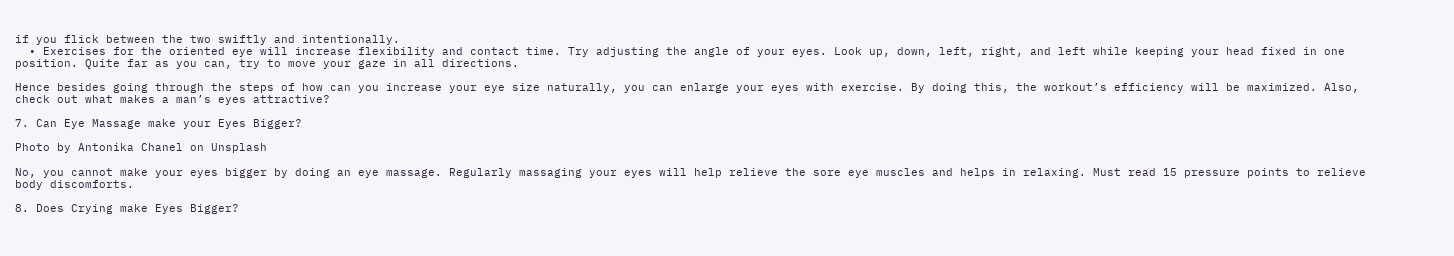if you flick between the two swiftly and intentionally.
  • Exercises for the oriented eye will increase flexibility and contact time. Try adjusting the angle of your eyes. Look up, down, left, right, and left while keeping your head fixed in one position. Quite far as you can, try to move your gaze in all directions.

Hence besides going through the steps of how can you increase your eye size naturally, you can enlarge your eyes with exercise. By doing this, the workout’s efficiency will be maximized. Also, check out what makes a man’s eyes attractive?

7. Can Eye Massage make your Eyes Bigger?

Photo by Antonika Chanel on Unsplash

No, you cannot make your eyes bigger by doing an eye massage. Regularly massaging your eyes will help relieve the sore eye muscles and helps in relaxing. Must read 15 pressure points to relieve body discomforts.

8. Does Crying make Eyes Bigger?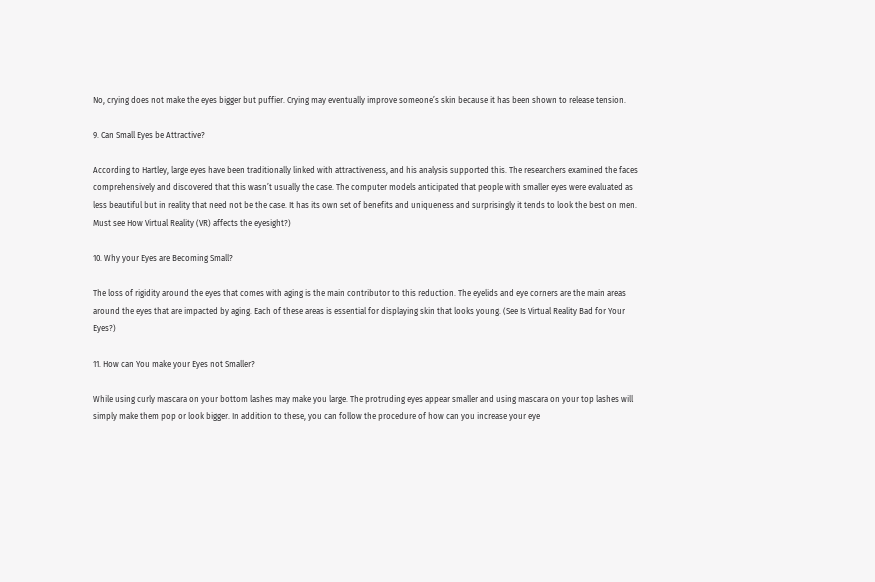No, crying does not make the eyes bigger but puffier. Crying may eventually improve someone’s skin because it has been shown to release tension.

9. Can Small Eyes be Attractive?

According to Hartley, large eyes have been traditionally linked with attractiveness, and his analysis supported this. The researchers examined the faces comprehensively and discovered that this wasn’t usually the case. The computer models anticipated that people with smaller eyes were evaluated as less beautiful but in reality that need not be the case. It has its own set of benefits and uniqueness and surprisingly it tends to look the best on men. Must see How Virtual Reality (VR) affects the eyesight?)

10. Why your Eyes are Becoming Small?

The loss of rigidity around the eyes that comes with aging is the main contributor to this reduction. The eyelids and eye corners are the main areas around the eyes that are impacted by aging. Each of these areas is essential for displaying skin that looks young. (See Is Virtual Reality Bad for Your Eyes?)

11. How can You make your Eyes not Smaller?

While using curly mascara on your bottom lashes may make you large. The protruding eyes appear smaller and using mascara on your top lashes will simply make them pop or look bigger. In addition to these, you can follow the procedure of how can you increase your eye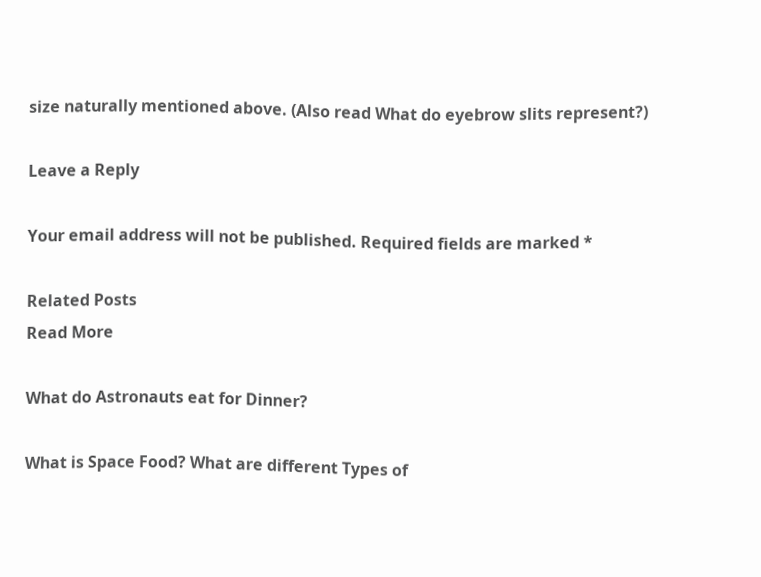size naturally mentioned above. (Also read What do eyebrow slits represent?)

Leave a Reply

Your email address will not be published. Required fields are marked *

Related Posts
Read More

What do Astronauts eat for Dinner?

What is Space Food? What are different Types of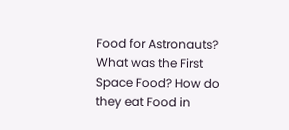Food for Astronauts? What was the First Space Food? How do they eat Food in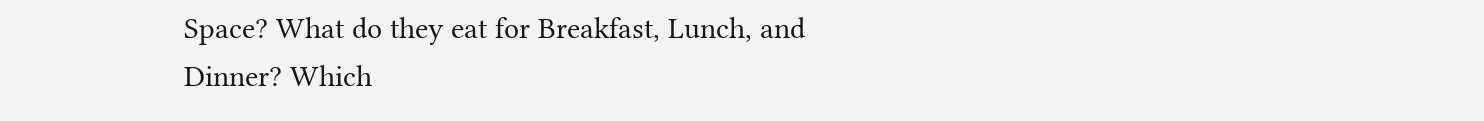Space? What do they eat for Breakfast, Lunch, and Dinner? Which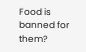Food is banned for them?